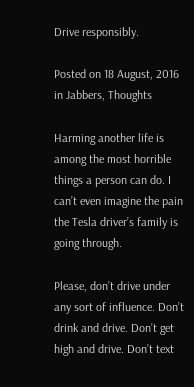Drive responsibly.

Posted on 18 August, 2016 in Jabbers, Thoughts

Harming another life is among the most horrible things a person can do. I can’t even imagine the pain the Tesla driver’s family is going through.

Please, don’t drive under any sort of influence. Don’t drink and drive. Don’t get high and drive. Don’t text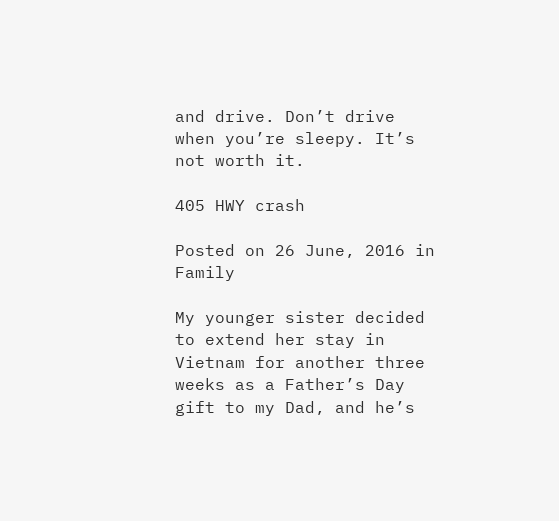and drive. Don’t drive when you’re sleepy. It’s not worth it.

405 HWY crash

Posted on 26 June, 2016 in Family

My younger sister decided to extend her stay in Vietnam for another three weeks as a Father’s Day gift to my Dad, and he’s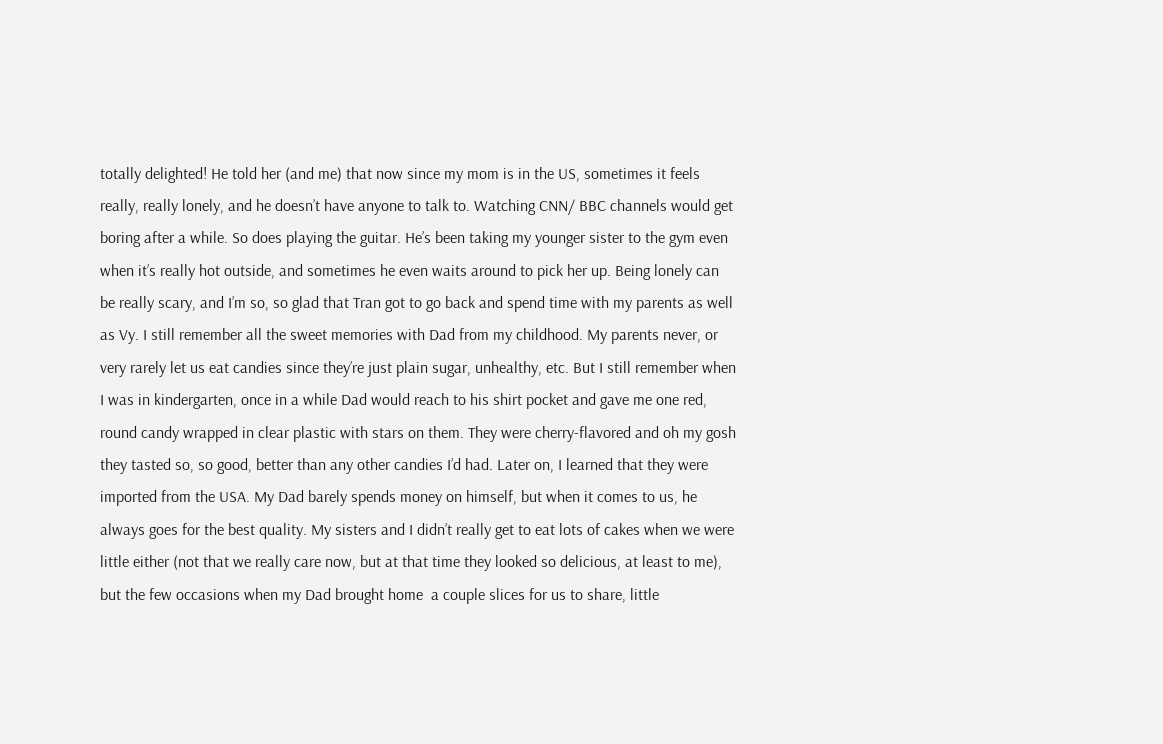totally delighted! He told her (and me) that now since my mom is in the US, sometimes it feels really, really lonely, and he doesn’t have anyone to talk to. Watching CNN/ BBC channels would get boring after a while. So does playing the guitar. He’s been taking my younger sister to the gym even when it’s really hot outside, and sometimes he even waits around to pick her up. Being lonely can be really scary, and I’m so, so glad that Tran got to go back and spend time with my parents as well as Vy. I still remember all the sweet memories with Dad from my childhood. My parents never, or very rarely let us eat candies since they’re just plain sugar, unhealthy, etc. But I still remember when I was in kindergarten, once in a while Dad would reach to his shirt pocket and gave me one red, round candy wrapped in clear plastic with stars on them. They were cherry-flavored and oh my gosh they tasted so, so good, better than any other candies I’d had. Later on, I learned that they were imported from the USA. My Dad barely spends money on himself, but when it comes to us, he always goes for the best quality. My sisters and I didn’t really get to eat lots of cakes when we were little either (not that we really care now, but at that time they looked so delicious, at least to me), but the few occasions when my Dad brought home  a couple slices for us to share, little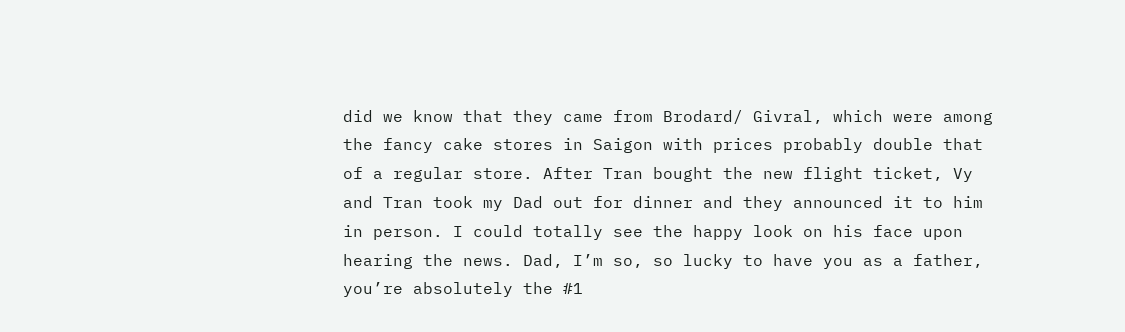did we know that they came from Brodard/ Givral, which were among the fancy cake stores in Saigon with prices probably double that of a regular store. After Tran bought the new flight ticket, Vy and Tran took my Dad out for dinner and they announced it to him in person. I could totally see the happy look on his face upon hearing the news. Dad, I’m so, so lucky to have you as a father, you’re absolutely the #1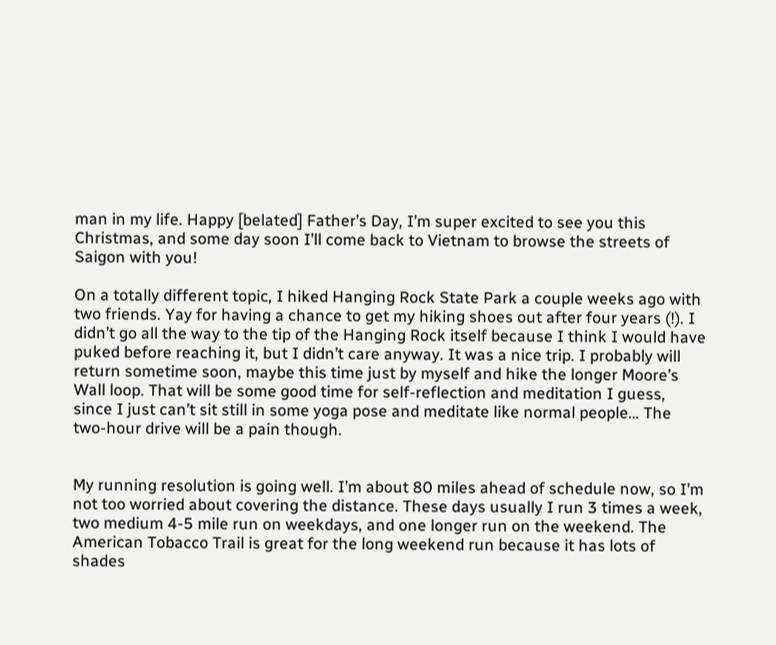man in my life. Happy [belated] Father’s Day, I’m super excited to see you this Christmas, and some day soon I’ll come back to Vietnam to browse the streets of Saigon with you!

On a totally different topic, I hiked Hanging Rock State Park a couple weeks ago with two friends. Yay for having a chance to get my hiking shoes out after four years (!). I didn’t go all the way to the tip of the Hanging Rock itself because I think I would have puked before reaching it, but I didn’t care anyway. It was a nice trip. I probably will return sometime soon, maybe this time just by myself and hike the longer Moore’s Wall loop. That will be some good time for self-reflection and meditation I guess, since I just can’t sit still in some yoga pose and meditate like normal people… The two-hour drive will be a pain though.


My running resolution is going well. I’m about 80 miles ahead of schedule now, so I’m not too worried about covering the distance. These days usually I run 3 times a week, two medium 4-5 mile run on weekdays, and one longer run on the weekend. The American Tobacco Trail is great for the long weekend run because it has lots of shades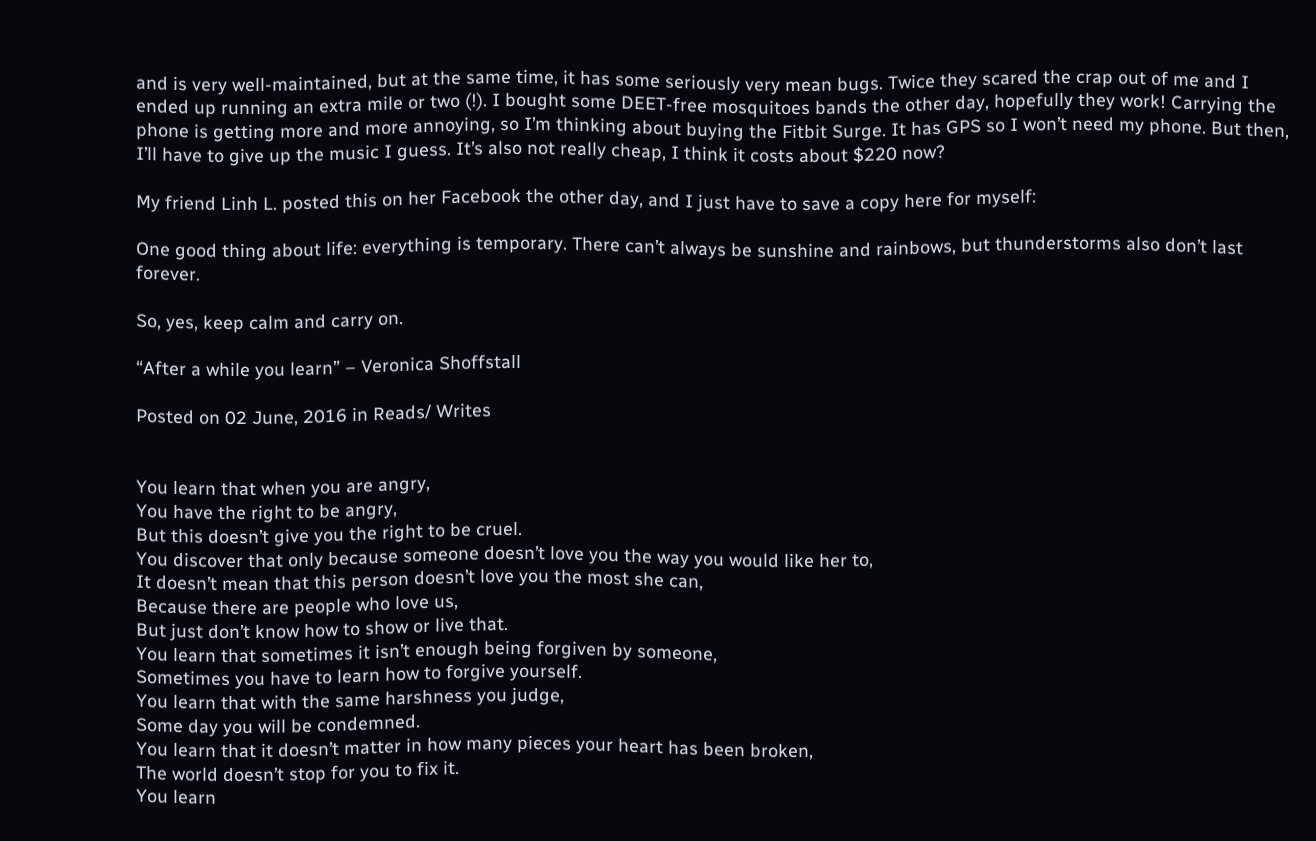and is very well-maintained, but at the same time, it has some seriously very mean bugs. Twice they scared the crap out of me and I ended up running an extra mile or two (!). I bought some DEET-free mosquitoes bands the other day, hopefully they work! Carrying the phone is getting more and more annoying, so I’m thinking about buying the Fitbit Surge. It has GPS so I won’t need my phone. But then, I’ll have to give up the music I guess. It’s also not really cheap, I think it costs about $220 now?

My friend Linh L. posted this on her Facebook the other day, and I just have to save a copy here for myself:

One good thing about life: everything is temporary. There can’t always be sunshine and rainbows, but thunderstorms also don’t last forever.

So, yes, keep calm and carry on.

“After a while you learn” – Veronica Shoffstall

Posted on 02 June, 2016 in Reads/ Writes


You learn that when you are angry,
You have the right to be angry,
But this doesn’t give you the right to be cruel.
You discover that only because someone doesn’t love you the way you would like her to,
It doesn’t mean that this person doesn’t love you the most she can,
Because there are people who love us,
But just don’t know how to show or live that.
You learn that sometimes it isn’t enough being forgiven by someone,
Sometimes you have to learn how to forgive yourself.
You learn that with the same harshness you judge,
Some day you will be condemned.
You learn that it doesn’t matter in how many pieces your heart has been broken,
The world doesn’t stop for you to fix it.
You learn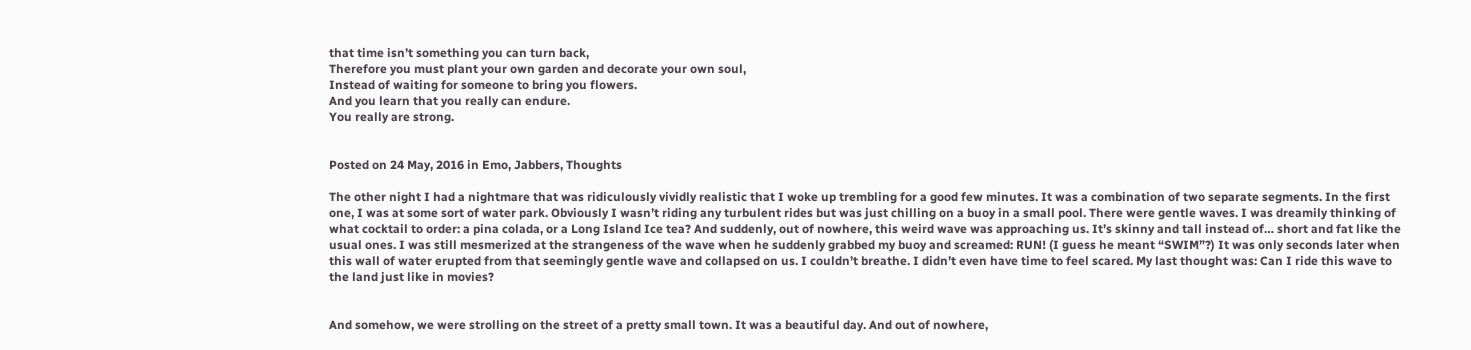that time isn’t something you can turn back,
Therefore you must plant your own garden and decorate your own soul,
Instead of waiting for someone to bring you flowers.
And you learn that you really can endure.
You really are strong.


Posted on 24 May, 2016 in Emo, Jabbers, Thoughts

The other night I had a nightmare that was ridiculously vividly realistic that I woke up trembling for a good few minutes. It was a combination of two separate segments. In the first one, I was at some sort of water park. Obviously I wasn’t riding any turbulent rides but was just chilling on a buoy in a small pool. There were gentle waves. I was dreamily thinking of what cocktail to order: a pina colada, or a Long Island Ice tea? And suddenly, out of nowhere, this weird wave was approaching us. It’s skinny and tall instead of… short and fat like the usual ones. I was still mesmerized at the strangeness of the wave when he suddenly grabbed my buoy and screamed: RUN! (I guess he meant “SWIM”?) It was only seconds later when this wall of water erupted from that seemingly gentle wave and collapsed on us. I couldn’t breathe. I didn’t even have time to feel scared. My last thought was: Can I ride this wave to the land just like in movies?


And somehow, we were strolling on the street of a pretty small town. It was a beautiful day. And out of nowhere,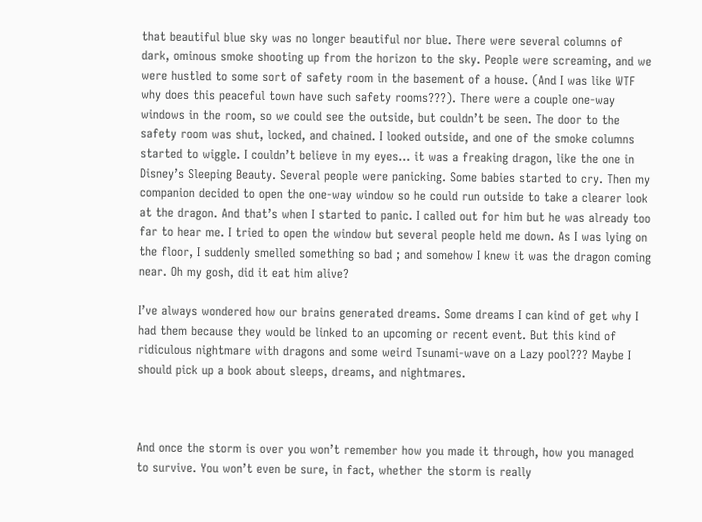that beautiful blue sky was no longer beautiful nor blue. There were several columns of dark, ominous smoke shooting up from the horizon to the sky. People were screaming, and we were hustled to some sort of safety room in the basement of a house. (And I was like WTF why does this peaceful town have such safety rooms???). There were a couple one-way windows in the room, so we could see the outside, but couldn’t be seen. The door to the safety room was shut, locked, and chained. I looked outside, and one of the smoke columns started to wiggle. I couldn’t believe in my eyes… it was a freaking dragon, like the one in Disney’s Sleeping Beauty. Several people were panicking. Some babies started to cry. Then my companion decided to open the one-way window so he could run outside to take a clearer look at the dragon. And that’s when I started to panic. I called out for him but he was already too far to hear me. I tried to open the window but several people held me down. As I was lying on the floor, I suddenly smelled something so bad ; and somehow I knew it was the dragon coming near. Oh my gosh, did it eat him alive?

I’ve always wondered how our brains generated dreams. Some dreams I can kind of get why I had them because they would be linked to an upcoming or recent event. But this kind of ridiculous nightmare with dragons and some weird Tsunami-wave on a Lazy pool??? Maybe I should pick up a book about sleeps, dreams, and nightmares.



And once the storm is over you won’t remember how you made it through, how you managed to survive. You won’t even be sure, in fact, whether the storm is really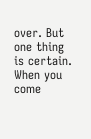over. But one thing is certain. When you come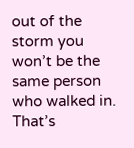out of the storm you won’t be the same person who walked in. That’s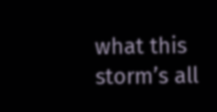what this storm’s all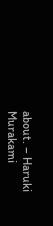about. – Haruki Murakami